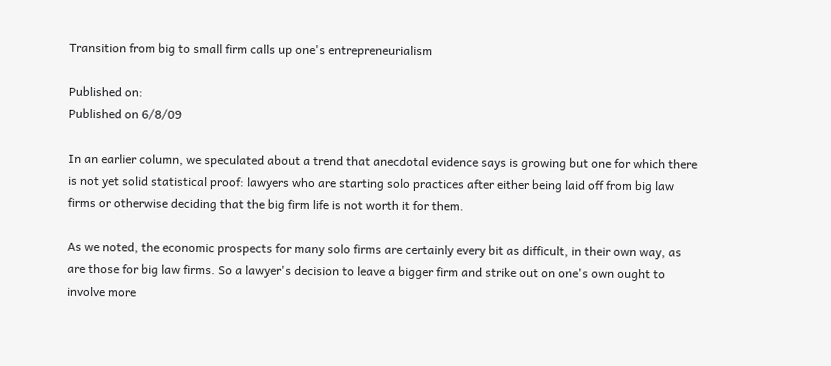Transition from big to small firm calls up one's entrepreneurialism

Published on:
Published on 6/8/09

In an earlier column, we speculated about a trend that anecdotal evidence says is growing but one for which there is not yet solid statistical proof: lawyers who are starting solo practices after either being laid off from big law firms or otherwise deciding that the big firm life is not worth it for them.

As we noted, the economic prospects for many solo firms are certainly every bit as difficult, in their own way, as are those for big law firms. So a lawyer's decision to leave a bigger firm and strike out on one's own ought to involve more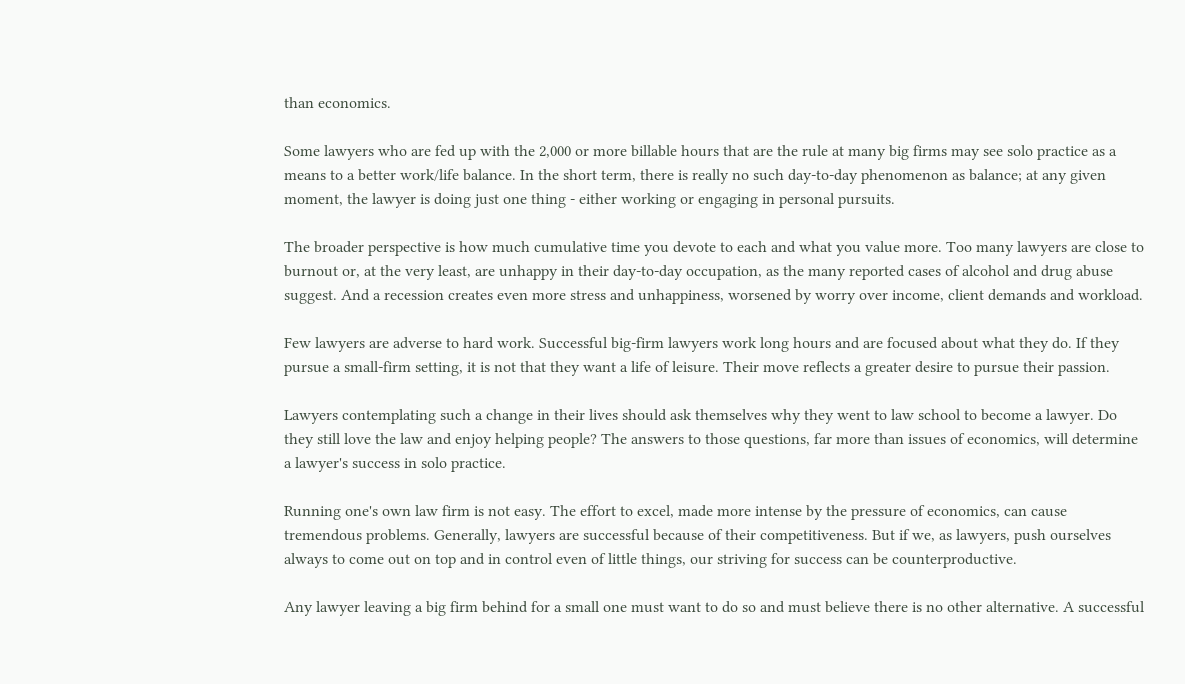than economics.

Some lawyers who are fed up with the 2,000 or more billable hours that are the rule at many big firms may see solo practice as a means to a better work/life balance. In the short term, there is really no such day-to-day phenomenon as balance; at any given moment, the lawyer is doing just one thing - either working or engaging in personal pursuits.

The broader perspective is how much cumulative time you devote to each and what you value more. Too many lawyers are close to burnout or, at the very least, are unhappy in their day-to-day occupation, as the many reported cases of alcohol and drug abuse suggest. And a recession creates even more stress and unhappiness, worsened by worry over income, client demands and workload.

Few lawyers are adverse to hard work. Successful big-firm lawyers work long hours and are focused about what they do. If they pursue a small-firm setting, it is not that they want a life of leisure. Their move reflects a greater desire to pursue their passion.

Lawyers contemplating such a change in their lives should ask themselves why they went to law school to become a lawyer. Do they still love the law and enjoy helping people? The answers to those questions, far more than issues of economics, will determine a lawyer's success in solo practice.

Running one's own law firm is not easy. The effort to excel, made more intense by the pressure of economics, can cause tremendous problems. Generally, lawyers are successful because of their competitiveness. But if we, as lawyers, push ourselves always to come out on top and in control even of little things, our striving for success can be counterproductive.

Any lawyer leaving a big firm behind for a small one must want to do so and must believe there is no other alternative. A successful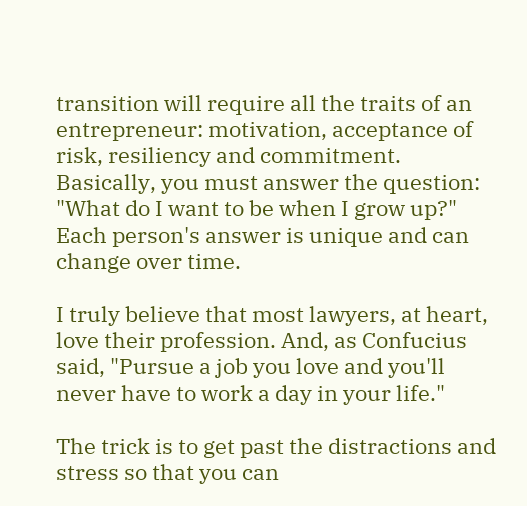transition will require all the traits of an entrepreneur: motivation, acceptance of risk, resiliency and commitment. Basically, you must answer the question: "What do I want to be when I grow up?" Each person's answer is unique and can change over time.

I truly believe that most lawyers, at heart, love their profession. And, as Confucius said, "Pursue a job you love and you'll never have to work a day in your life."

The trick is to get past the distractions and stress so that you can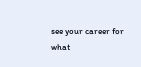see your career for what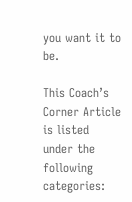you want it to be.

This Coach’s Corner Article is listed under the following categories: